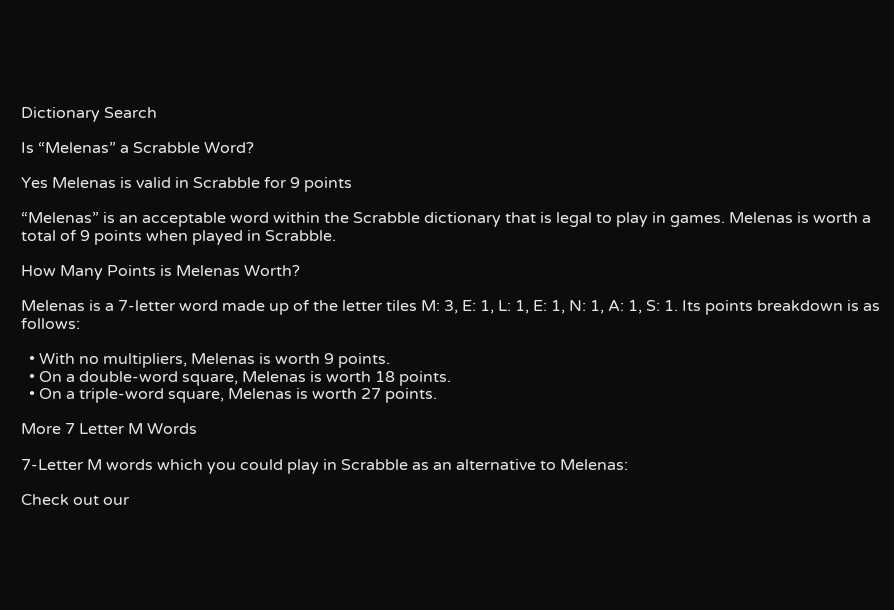Dictionary Search

Is “Melenas” a Scrabble Word?

Yes Melenas is valid in Scrabble for 9 points

“Melenas” is an acceptable word within the Scrabble dictionary that is legal to play in games. Melenas is worth a total of 9 points when played in Scrabble.

How Many Points is Melenas Worth?

Melenas is a 7-letter word made up of the letter tiles M: 3, E: 1, L: 1, E: 1, N: 1, A: 1, S: 1. Its points breakdown is as follows:

  • With no multipliers, Melenas is worth 9 points.
  • On a double-word square, Melenas is worth 18 points.
  • On a triple-word square, Melenas is worth 27 points.

More 7 Letter M Words

7-Letter M words which you could play in Scrabble as an alternative to Melenas:

Check out our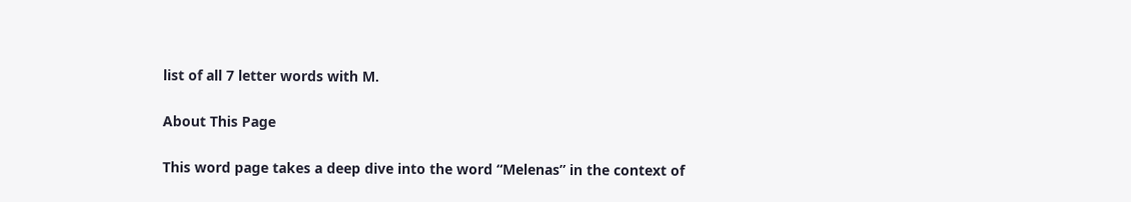list of all 7 letter words with M.

About This Page

This word page takes a deep dive into the word “Melenas” in the context of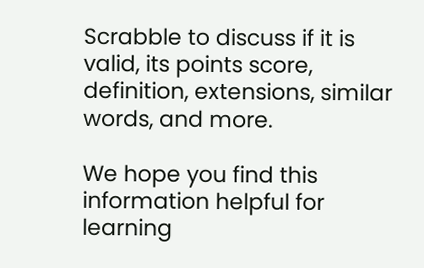Scrabble to discuss if it is valid, its points score, definition, extensions, similar words, and more.

We hope you find this information helpful for learning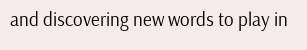and discovering new words to play in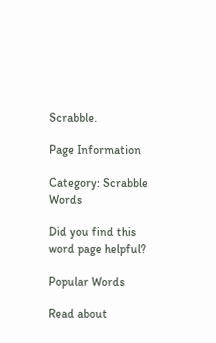Scrabble.

Page Information

Category: Scrabble Words

Did you find this word page helpful?

Popular Words

Read about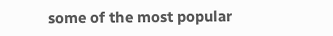some of the most popular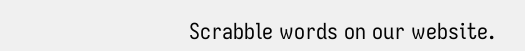Scrabble words on our website.